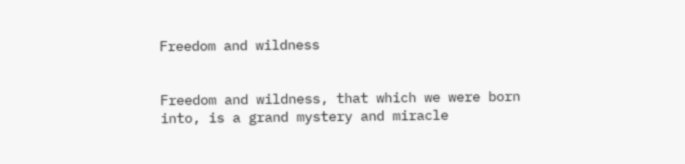Freedom and wildness


Freedom and wildness, that which we were born into, is a grand mystery and miracle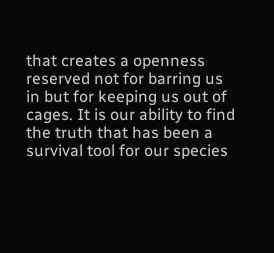that creates a openness reserved not for barring us in but for keeping us out of cages. It is our ability to find the truth that has been a survival tool for our species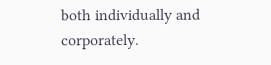both individually and corporately.